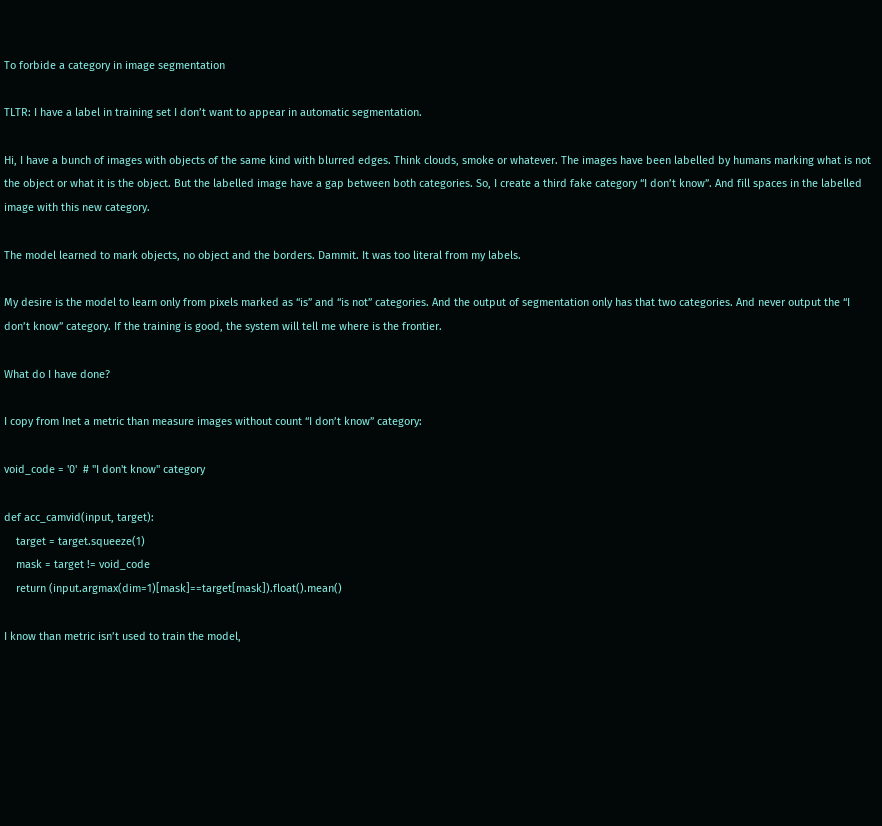To forbide a category in image segmentation

TLTR: I have a label in training set I don’t want to appear in automatic segmentation.

Hi, I have a bunch of images with objects of the same kind with blurred edges. Think clouds, smoke or whatever. The images have been labelled by humans marking what is not the object or what it is the object. But the labelled image have a gap between both categories. So, I create a third fake category “I don’t know”. And fill spaces in the labelled image with this new category.

The model learned to mark objects, no object and the borders. Dammit. It was too literal from my labels.

My desire is the model to learn only from pixels marked as “is” and “is not” categories. And the output of segmentation only has that two categories. And never output the “I don’t know” category. If the training is good, the system will tell me where is the frontier.

What do I have done?

I copy from Inet a metric than measure images without count “I don’t know” category:

void_code = '0'  # "I don't know" category

def acc_camvid(input, target):
    target = target.squeeze(1)
    mask = target != void_code
    return (input.argmax(dim=1)[mask]==target[mask]).float().mean()

I know than metric isn’t used to train the model,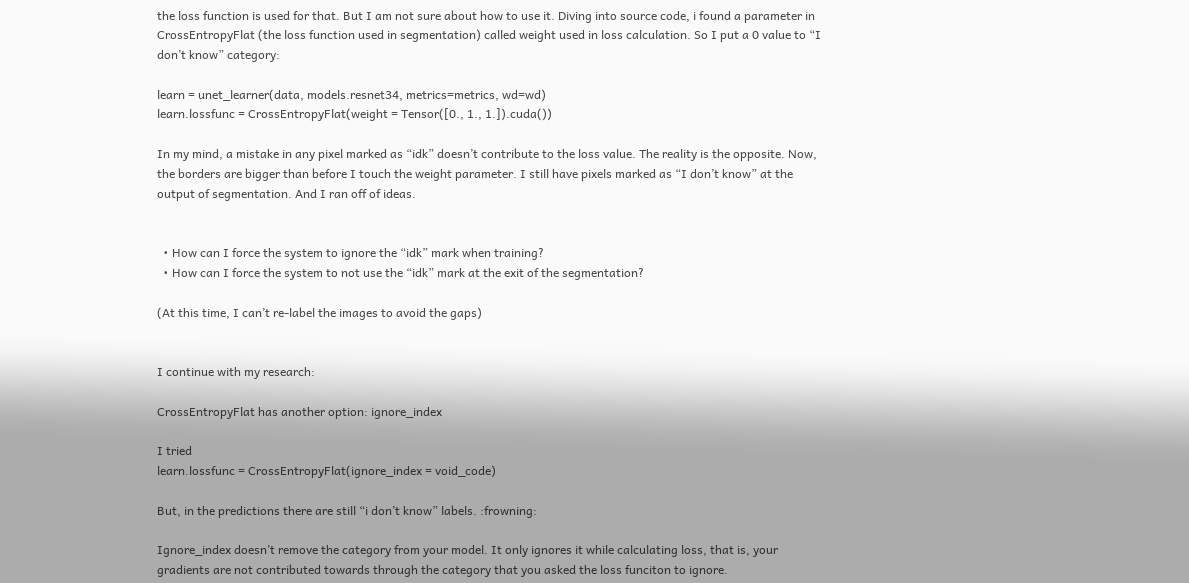the loss function is used for that. But I am not sure about how to use it. Diving into source code, i found a parameter in CrossEntropyFlat (the loss function used in segmentation) called weight used in loss calculation. So I put a 0 value to “I don’t know” category:

learn = unet_learner(data, models.resnet34, metrics=metrics, wd=wd)
learn.lossfunc = CrossEntropyFlat(weight = Tensor([0., 1., 1.]).cuda())

In my mind, a mistake in any pixel marked as “idk” doesn’t contribute to the loss value. The reality is the opposite. Now, the borders are bigger than before I touch the weight parameter. I still have pixels marked as “I don’t know” at the output of segmentation. And I ran off of ideas.


  • How can I force the system to ignore the “idk” mark when training?
  • How can I force the system to not use the “idk” mark at the exit of the segmentation?

(At this time, I can’t re-label the images to avoid the gaps)


I continue with my research:

CrossEntropyFlat has another option: ignore_index

I tried
learn.lossfunc = CrossEntropyFlat(ignore_index = void_code)

But, in the predictions there are still “i don’t know” labels. :frowning:

Ignore_index doesn’t remove the category from your model. It only ignores it while calculating loss, that is, your gradients are not contributed towards through the category that you asked the loss funciton to ignore.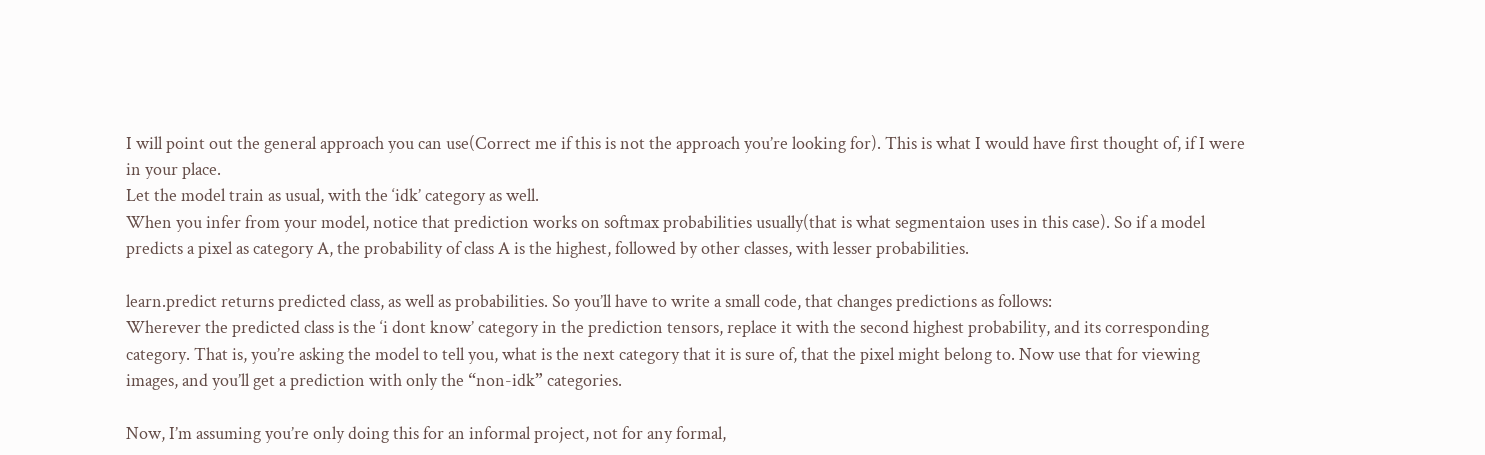I will point out the general approach you can use(Correct me if this is not the approach you’re looking for). This is what I would have first thought of, if I were in your place.
Let the model train as usual, with the ‘idk’ category as well.
When you infer from your model, notice that prediction works on softmax probabilities usually(that is what segmentaion uses in this case). So if a model predicts a pixel as category A, the probability of class A is the highest, followed by other classes, with lesser probabilities.

learn.predict returns predicted class, as well as probabilities. So you’ll have to write a small code, that changes predictions as follows:
Wherever the predicted class is the ‘i dont know’ category in the prediction tensors, replace it with the second highest probability, and its corresponding category. That is, you’re asking the model to tell you, what is the next category that it is sure of, that the pixel might belong to. Now use that for viewing images, and you’ll get a prediction with only the “non-idk” categories.

Now, I’m assuming you’re only doing this for an informal project, not for any formal,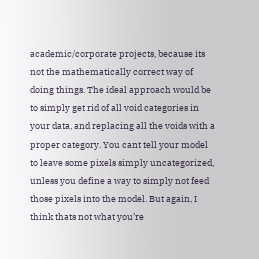academic/corporate projects, because its not the mathematically correct way of doing things. The ideal approach would be to simply get rid of all void categories in your data, and replacing all the voids with a proper category. You cant tell your model to leave some pixels simply uncategorized, unless you define a way to simply not feed those pixels into the model. But again, I think thats not what you’re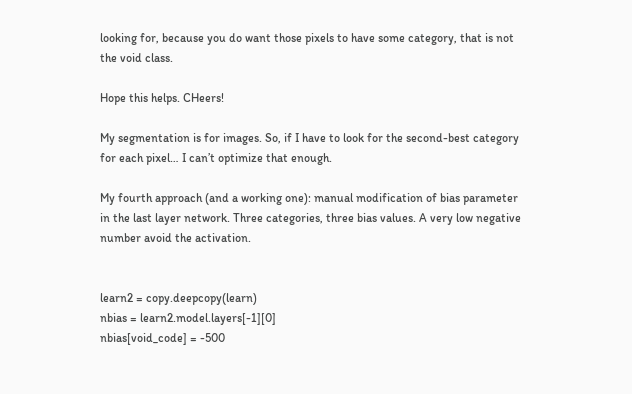looking for, because you do want those pixels to have some category, that is not the void class.

Hope this helps. CHeers!

My segmentation is for images. So, if I have to look for the second-best category for each pixel… I can’t optimize that enough.

My fourth approach (and a working one): manual modification of bias parameter in the last layer network. Three categories, three bias values. A very low negative number avoid the activation.


learn2 = copy.deepcopy(learn)
nbias = learn2.model.layers[-1][0]
nbias[void_code] = -500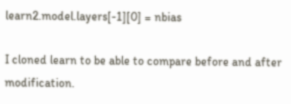learn2.model.layers[-1][0] = nbias

I cloned learn to be able to compare before and after modification.